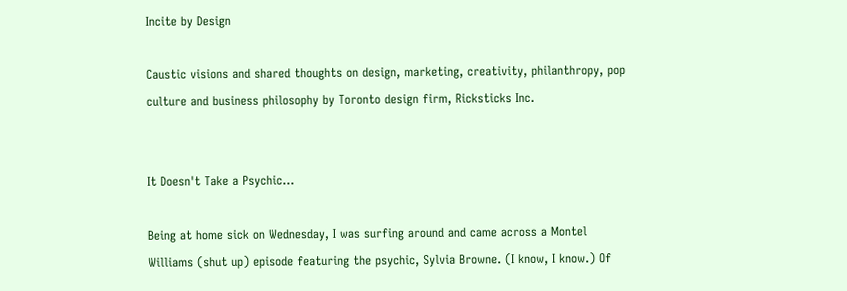Incite by Design

Caustic visions and shared thoughts on design, marketing, creativity, philanthropy, pop culture and business philosophy by Toronto design firm, Ricksticks Inc.


It Doesn't Take a Psychic...

Being at home sick on Wednesday, I was surfing around and came across a Montel Williams (shut up) episode featuring the psychic, Sylvia Browne. (I know, I know.) Of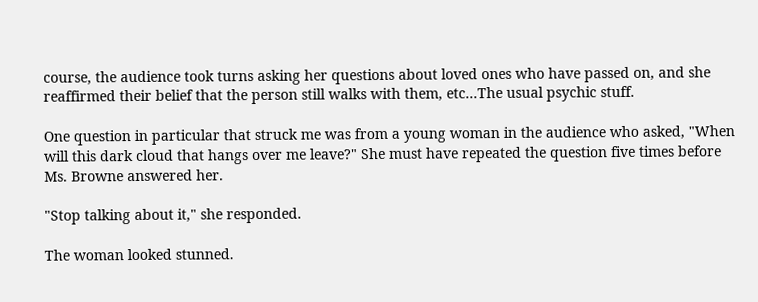course, the audience took turns asking her questions about loved ones who have passed on, and she reaffirmed their belief that the person still walks with them, etc...The usual psychic stuff.

One question in particular that struck me was from a young woman in the audience who asked, "When will this dark cloud that hangs over me leave?" She must have repeated the question five times before Ms. Browne answered her.

"Stop talking about it," she responded.

The woman looked stunned.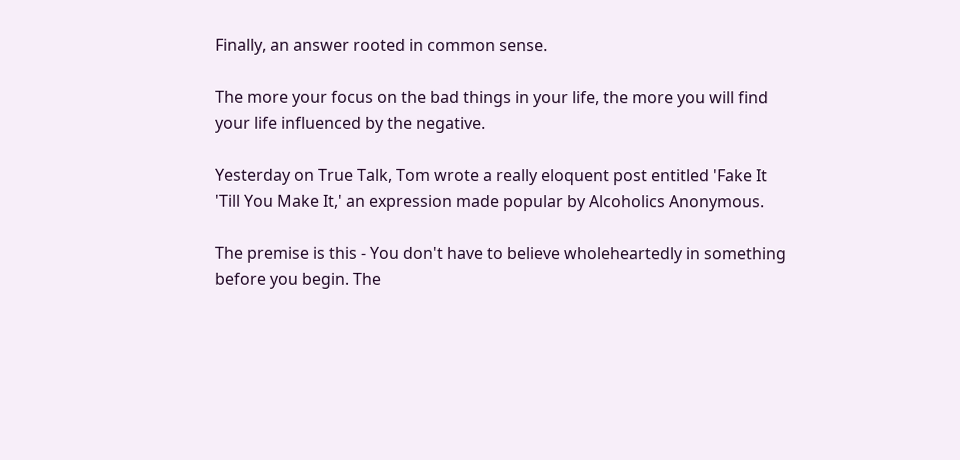Finally, an answer rooted in common sense.

The more your focus on the bad things in your life, the more you will find your life influenced by the negative.

Yesterday on True Talk, Tom wrote a really eloquent post entitled 'Fake It 'Till You Make It,' an expression made popular by Alcoholics Anonymous.

The premise is this - You don't have to believe wholeheartedly in something before you begin. The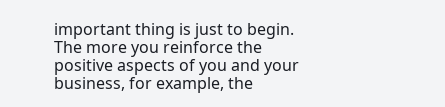important thing is just to begin. The more you reinforce the positive aspects of you and your business, for example, the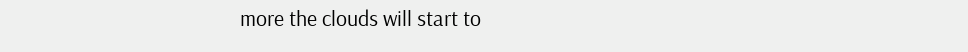more the clouds will start to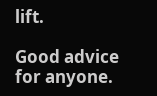lift.

Good advice for anyone.